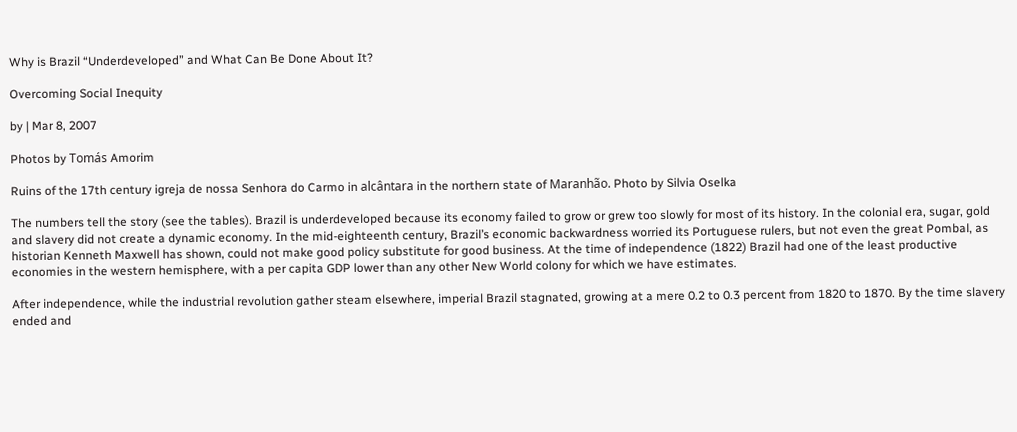Why is Brazil “Underdeveloped” and What Can Be Done About It?

Overcoming Social Inequity

by | Mar 8, 2007

Photos by Tomás Amorim

Ruins of the 17th century igreja de nossa Senhora do Carmo in alcântara in the northern state of Maranhão. Photo by Silvia Oselka

The numbers tell the story (see the tables). Brazil is underdeveloped because its economy failed to grow or grew too slowly for most of its history. In the colonial era, sugar, gold and slavery did not create a dynamic economy. In the mid-eighteenth century, Brazil’s economic backwardness worried its Portuguese rulers, but not even the great Pombal, as historian Kenneth Maxwell has shown, could not make good policy substitute for good business. At the time of independence (1822) Brazil had one of the least productive economies in the western hemisphere, with a per capita GDP lower than any other New World colony for which we have estimates.

After independence, while the industrial revolution gather steam elsewhere, imperial Brazil stagnated, growing at a mere 0.2 to 0.3 percent from 1820 to 1870. By the time slavery ended and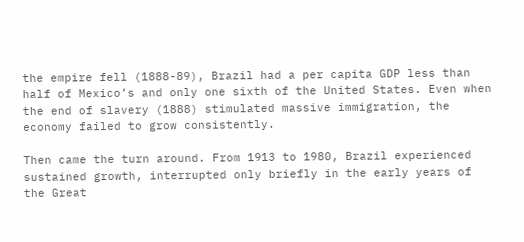the empire fell (1888-89), Brazil had a per capita GDP less than half of Mexico’s and only one sixth of the United States. Even when the end of slavery (1888) stimulated massive immigration, the economy failed to grow consistently.

Then came the turn around. From 1913 to 1980, Brazil experienced sustained growth, interrupted only briefly in the early years of the Great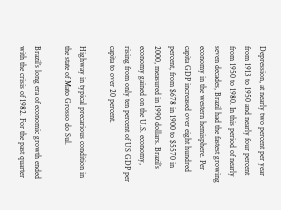Depression, at nearly two percent per year from 1913 to 1950 and nearly four percent from 1950 to 1980. In this period of nearly seven decades, Brazil had the fastest growing economy in the western hemisphere. Per capita GDP increased over eight hundred percent, from $678 in 1900 to $5570 in 2000, measured in 1990 dollars. Brazil’s economy gained on the U.S. economy, rising from only ten percent of US GDP per capita to over 20 percent.

Highway in typical precarious condition in the state of Mato Grosso do Sul.

Brazil’s long era of economic growth ended with the crisis of 1982. For the past quarter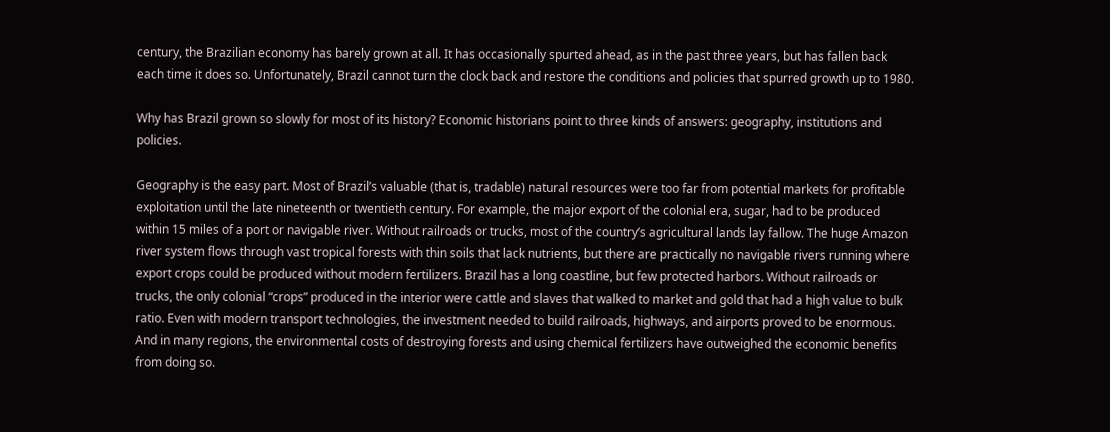century, the Brazilian economy has barely grown at all. It has occasionally spurted ahead, as in the past three years, but has fallen back each time it does so. Unfortunately, Brazil cannot turn the clock back and restore the conditions and policies that spurred growth up to 1980.

Why has Brazil grown so slowly for most of its history? Economic historians point to three kinds of answers: geography, institutions and policies.

Geography is the easy part. Most of Brazil’s valuable (that is, tradable) natural resources were too far from potential markets for profitable exploitation until the late nineteenth or twentieth century. For example, the major export of the colonial era, sugar, had to be produced within 15 miles of a port or navigable river. Without railroads or trucks, most of the country’s agricultural lands lay fallow. The huge Amazon river system flows through vast tropical forests with thin soils that lack nutrients, but there are practically no navigable rivers running where export crops could be produced without modern fertilizers. Brazil has a long coastline, but few protected harbors. Without railroads or trucks, the only colonial “crops” produced in the interior were cattle and slaves that walked to market and gold that had a high value to bulk ratio. Even with modern transport technologies, the investment needed to build railroads, highways, and airports proved to be enormous. And in many regions, the environmental costs of destroying forests and using chemical fertilizers have outweighed the economic benefits from doing so.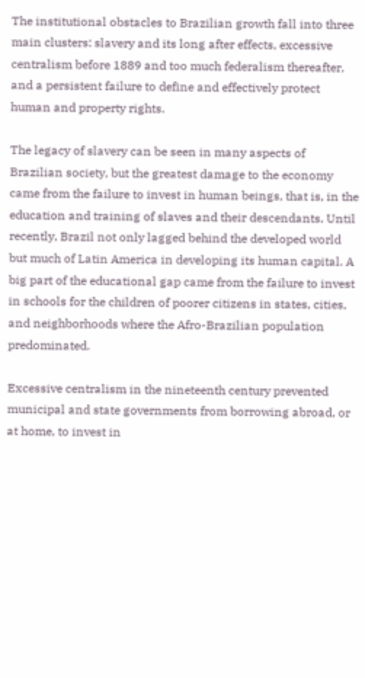The institutional obstacles to Brazilian growth fall into three main clusters: slavery and its long after effects, excessive centralism before 1889 and too much federalism thereafter, and a persistent failure to define and effectively protect human and property rights.

The legacy of slavery can be seen in many aspects of Brazilian society, but the greatest damage to the economy came from the failure to invest in human beings, that is, in the education and training of slaves and their descendants. Until recently, Brazil not only lagged behind the developed world but much of Latin America in developing its human capital. A big part of the educational gap came from the failure to invest in schools for the children of poorer citizens in states, cities, and neighborhoods where the Afro-Brazilian population predominated.

Excessive centralism in the nineteenth century prevented municipal and state governments from borrowing abroad, or at home, to invest in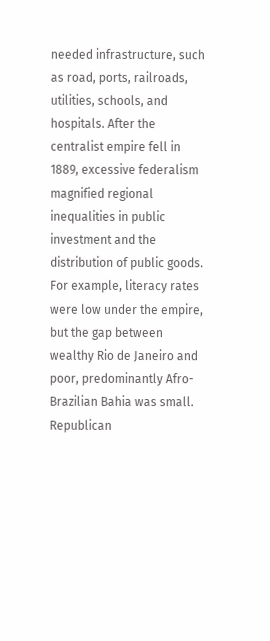needed infrastructure, such as road, ports, railroads, utilities, schools, and hospitals. After the centralist empire fell in 1889, excessive federalism magnified regional inequalities in public investment and the distribution of public goods. For example, literacy rates were low under the empire, but the gap between wealthy Rio de Janeiro and poor, predominantly Afro-Brazilian Bahia was small. Republican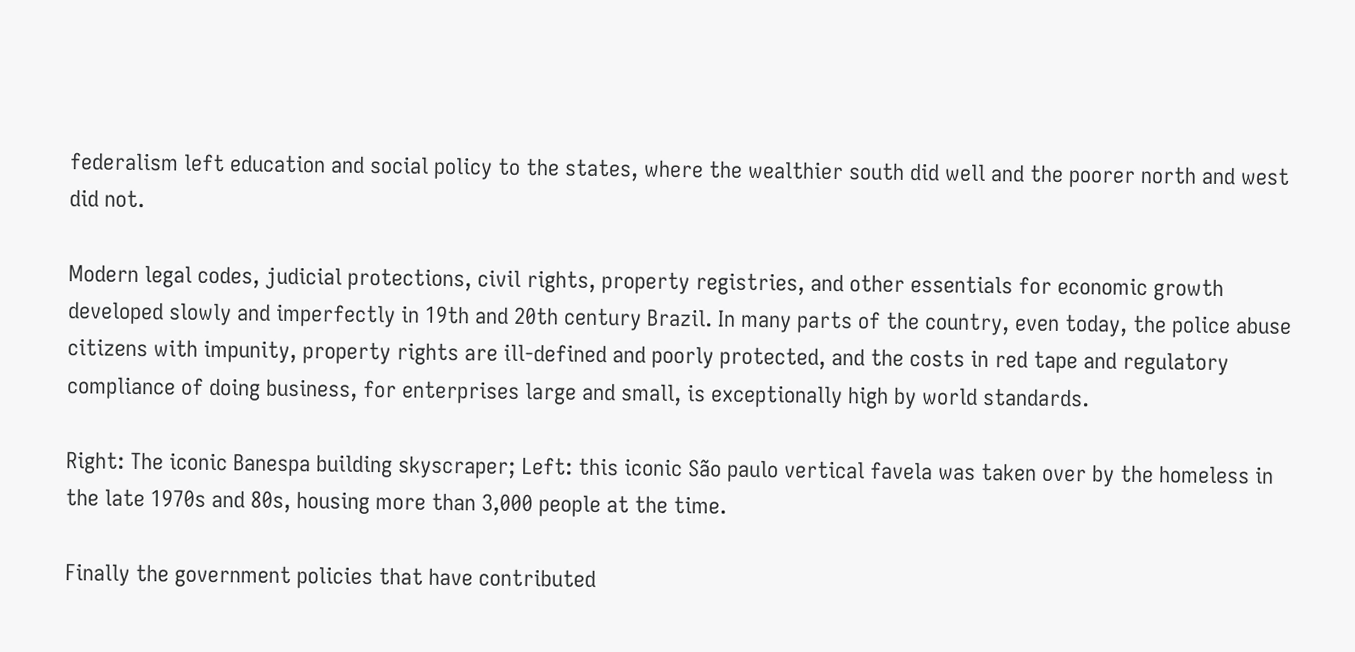federalism left education and social policy to the states, where the wealthier south did well and the poorer north and west did not.

Modern legal codes, judicial protections, civil rights, property registries, and other essentials for economic growth developed slowly and imperfectly in 19th and 20th century Brazil. In many parts of the country, even today, the police abuse citizens with impunity, property rights are ill-defined and poorly protected, and the costs in red tape and regulatory compliance of doing business, for enterprises large and small, is exceptionally high by world standards.

Right: The iconic Banespa building skyscraper; Left: this iconic São paulo vertical favela was taken over by the homeless in the late 1970s and 80s, housing more than 3,000 people at the time.

Finally the government policies that have contributed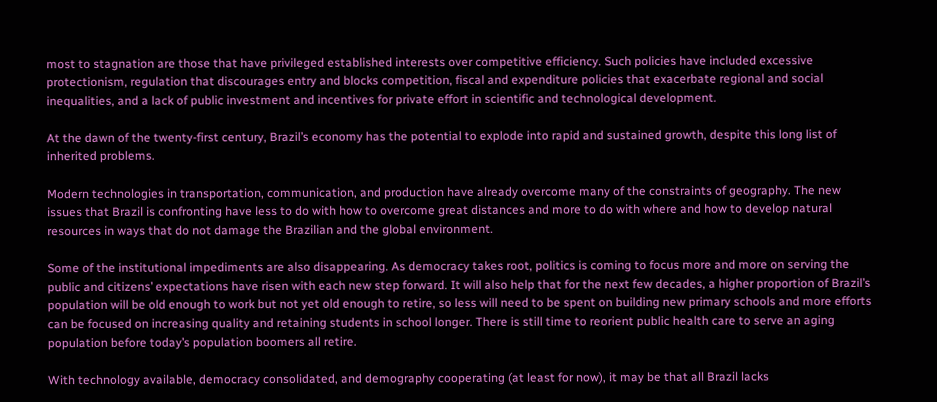most to stagnation are those that have privileged established interests over competitive efficiency. Such policies have included excessive protectionism, regulation that discourages entry and blocks competition, fiscal and expenditure policies that exacerbate regional and social inequalities, and a lack of public investment and incentives for private effort in scientific and technological development.

At the dawn of the twenty-first century, Brazil’s economy has the potential to explode into rapid and sustained growth, despite this long list of inherited problems.

Modern technologies in transportation, communication, and production have already overcome many of the constraints of geography. The new issues that Brazil is confronting have less to do with how to overcome great distances and more to do with where and how to develop natural resources in ways that do not damage the Brazilian and the global environment.

Some of the institutional impediments are also disappearing. As democracy takes root, politics is coming to focus more and more on serving the public and citizens’ expectations have risen with each new step forward. It will also help that for the next few decades, a higher proportion of Brazil’s population will be old enough to work but not yet old enough to retire, so less will need to be spent on building new primary schools and more efforts can be focused on increasing quality and retaining students in school longer. There is still time to reorient public health care to serve an aging population before today’s population boomers all retire.

With technology available, democracy consolidated, and demography cooperating (at least for now), it may be that all Brazil lacks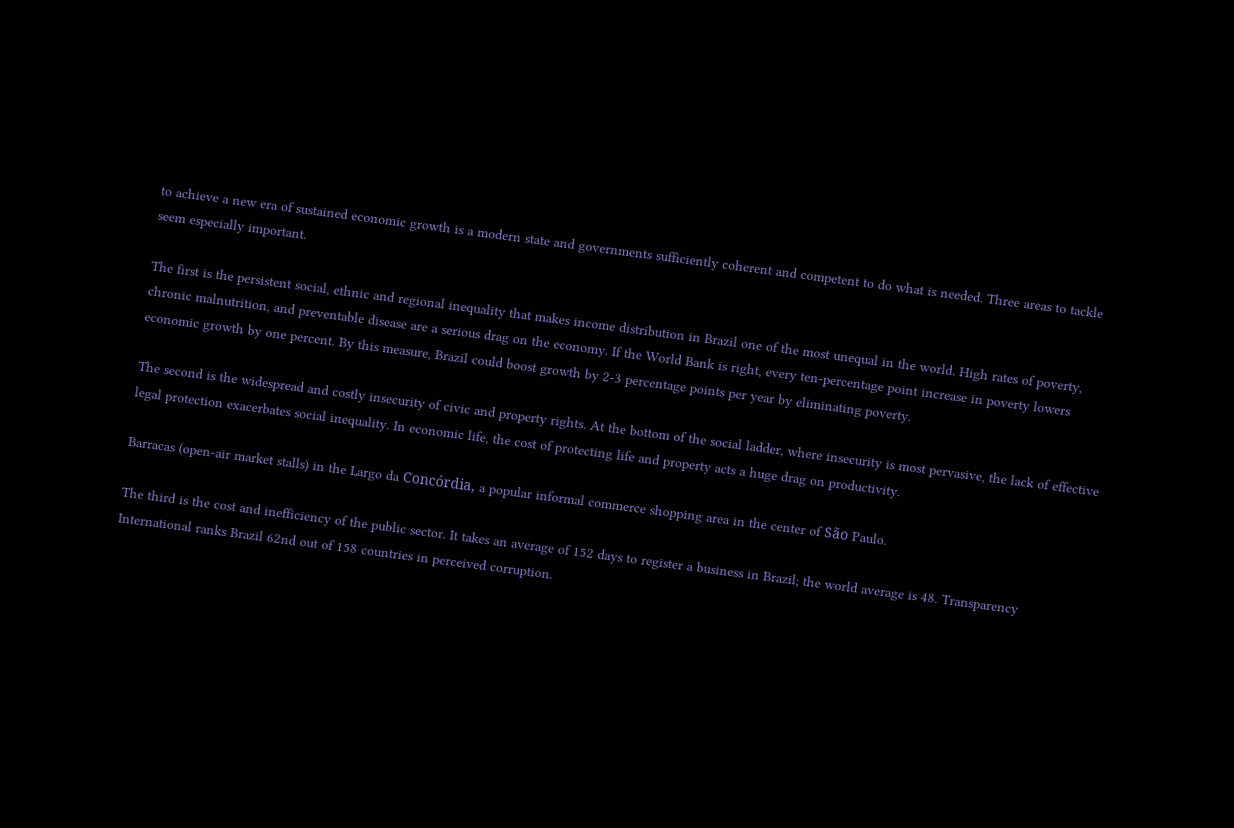to achieve a new era of sustained economic growth is a modern state and governments sufficiently coherent and competent to do what is needed. Three areas to tackle seem especially important.

The first is the persistent social, ethnic and regional inequality that makes income distribution in Brazil one of the most unequal in the world. High rates of poverty, chronic malnutrition, and preventable disease are a serious drag on the economy. If the World Bank is right, every ten-percentage point increase in poverty lowers economic growth by one percent. By this measure, Brazil could boost growth by 2-3 percentage points per year by eliminating poverty.

The second is the widespread and costly insecurity of civic and property rights. At the bottom of the social ladder, where insecurity is most pervasive, the lack of effective legal protection exacerbates social inequality. In economic life, the cost of protecting life and property acts a huge drag on productivity.

Barracas (open-air market stalls) in the Largo da Concórdia, a popular informal commerce shopping area in the center of São Paulo.

The third is the cost and inefficiency of the public sector. It takes an average of 152 days to register a business in Brazil; the world average is 48. Transparency International ranks Brazil 62nd out of 158 countries in perceived corruption.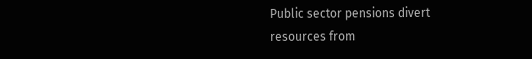Public sector pensions divert resources from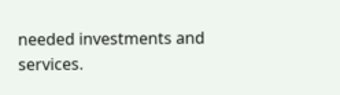needed investments and services.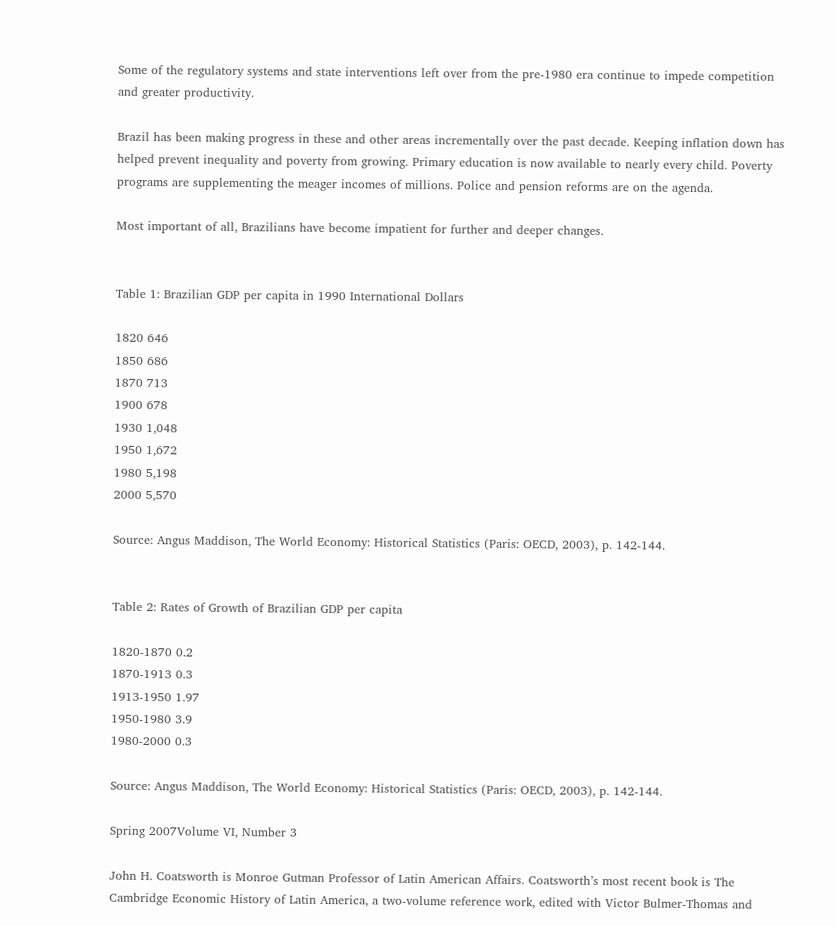Some of the regulatory systems and state interventions left over from the pre-1980 era continue to impede competition and greater productivity.

Brazil has been making progress in these and other areas incrementally over the past decade. Keeping inflation down has helped prevent inequality and poverty from growing. Primary education is now available to nearly every child. Poverty programs are supplementing the meager incomes of millions. Police and pension reforms are on the agenda.

Most important of all, Brazilians have become impatient for further and deeper changes.


Table 1: Brazilian GDP per capita in 1990 International Dollars

1820 646
1850 686
1870 713
1900 678
1930 1,048
1950 1,672
1980 5,198
2000 5,570

Source: Angus Maddison, The World Economy: Historical Statistics (Paris: OECD, 2003), p. 142-144.


Table 2: Rates of Growth of Brazilian GDP per capita

1820-1870 0.2
1870-1913 0.3
1913-1950 1.97
1950-1980 3.9
1980-2000 0.3

Source: Angus Maddison, The World Economy: Historical Statistics (Paris: OECD, 2003), p. 142-144.

Spring 2007Volume VI, Number 3

John H. Coatsworth is Monroe Gutman Professor of Latin American Affairs. Coatsworth’s most recent book is The Cambridge Economic History of Latin America, a two-volume reference work, edited with Victor Bulmer-Thomas and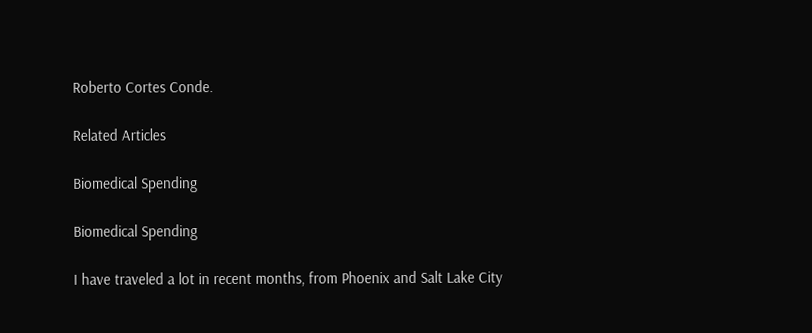Roberto Cortes Conde.

Related Articles

Biomedical Spending

Biomedical Spending

I have traveled a lot in recent months, from Phoenix and Salt Lake City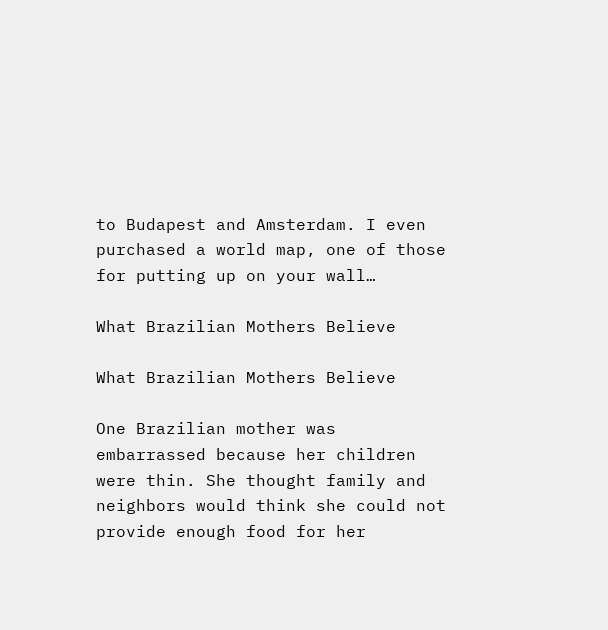to Budapest and Amsterdam. I even purchased a world map, one of those for putting up on your wall…

What Brazilian Mothers Believe

What Brazilian Mothers Believe

One Brazilian mother was embarrassed because her children were thin. She thought family and neighbors would think she could not provide enough food for her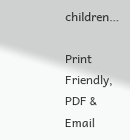children…

Print Friendly, PDF & Email